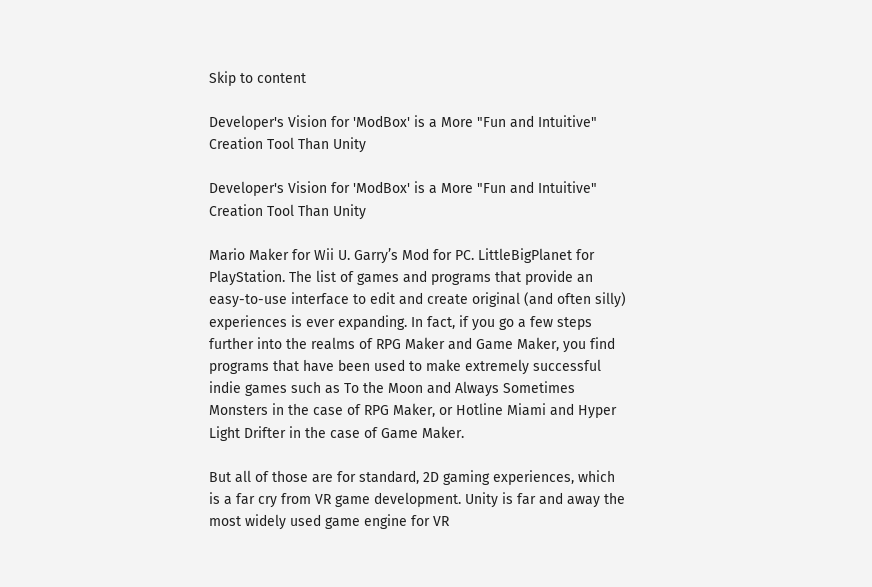Skip to content

Developer's Vision for 'ModBox' is a More "Fun and Intuitive" Creation Tool Than Unity

Developer's Vision for 'ModBox' is a More "Fun and Intuitive" Creation Tool Than Unity

Mario Maker for Wii U. Garry’s Mod for PC. LittleBigPlanet for PlayStation. The list of games and programs that provide an easy-to-use interface to edit and create original (and often silly) experiences is ever expanding. In fact, if you go a few steps further into the realms of RPG Maker and Game Maker, you find programs that have been used to make extremely successful indie games such as To the Moon and Always Sometimes Monsters in the case of RPG Maker, or Hotline Miami and Hyper Light Drifter in the case of Game Maker.

But all of those are for standard, 2D gaming experiences, which is a far cry from VR game development. Unity is far and away the most widely used game engine for VR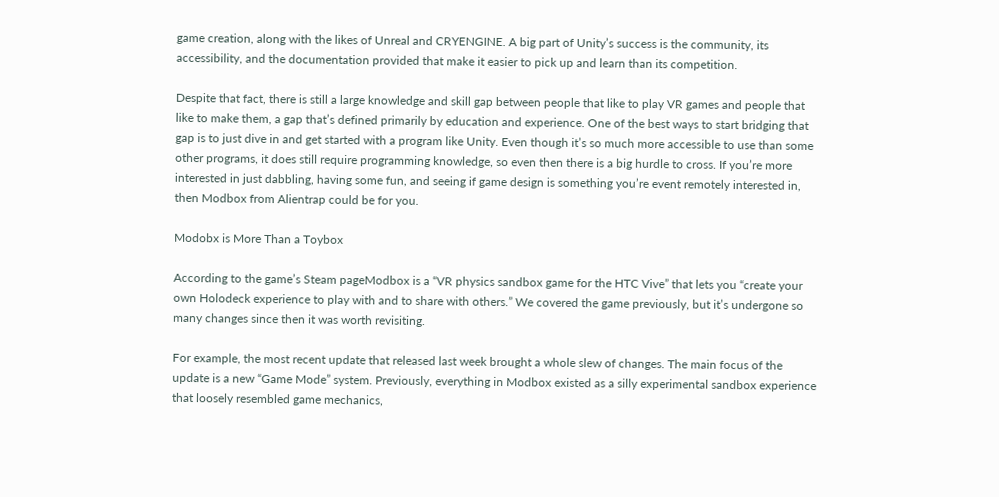game creation, along with the likes of Unreal and CRYENGINE. A big part of Unity’s success is the community, its accessibility, and the documentation provided that make it easier to pick up and learn than its competition.

Despite that fact, there is still a large knowledge and skill gap between people that like to play VR games and people that like to make them, a gap that’s defined primarily by education and experience. One of the best ways to start bridging that gap is to just dive in and get started with a program like Unity. Even though it’s so much more accessible to use than some other programs, it does still require programming knowledge, so even then there is a big hurdle to cross. If you’re more interested in just dabbling, having some fun, and seeing if game design is something you’re event remotely interested in, then Modbox from Alientrap could be for you.

Modobx is More Than a Toybox

According to the game’s Steam pageModbox is a “VR physics sandbox game for the HTC Vive” that lets you “create your own Holodeck experience to play with and to share with others.” We covered the game previously, but it’s undergone so many changes since then it was worth revisiting.

For example, the most recent update that released last week brought a whole slew of changes. The main focus of the update is a new “Game Mode” system. Previously, everything in Modbox existed as a silly experimental sandbox experience that loosely resembled game mechanics,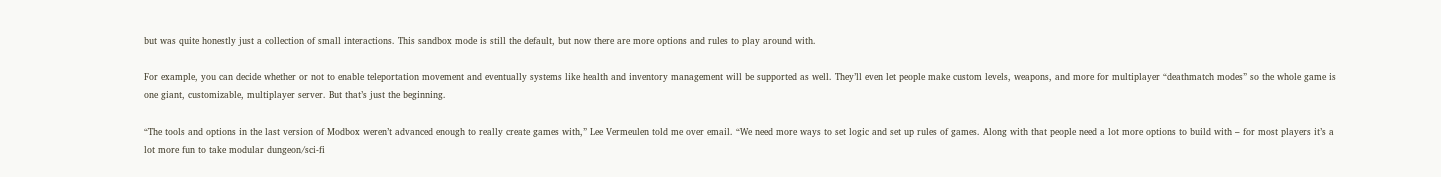but was quite honestly just a collection of small interactions. This sandbox mode is still the default, but now there are more options and rules to play around with.

For example, you can decide whether or not to enable teleportation movement and eventually systems like health and inventory management will be supported as well. They’ll even let people make custom levels, weapons, and more for multiplayer “deathmatch modes” so the whole game is one giant, customizable, multiplayer server. But that’s just the beginning.

“The tools and options in the last version of Modbox weren’t advanced enough to really create games with,” Lee Vermeulen told me over email. “We need more ways to set logic and set up rules of games. Along with that people need a lot more options to build with – for most players it’s a lot more fun to take modular dungeon/sci-fi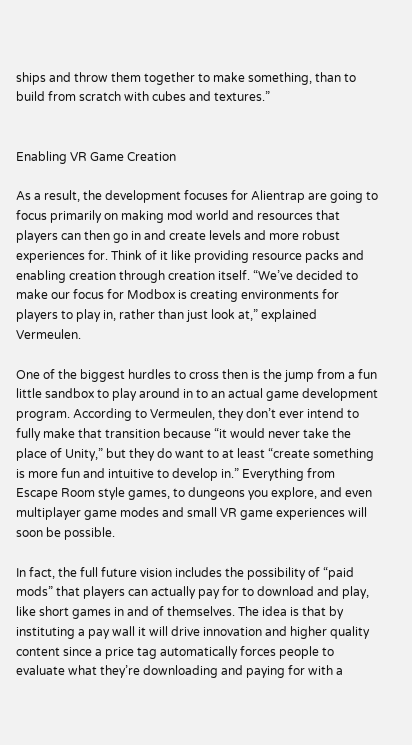ships and throw them together to make something, than to build from scratch with cubes and textures.”


Enabling VR Game Creation

As a result, the development focuses for Alientrap are going to focus primarily on making mod world and resources that players can then go in and create levels and more robust experiences for. Think of it like providing resource packs and enabling creation through creation itself. “We’ve decided to make our focus for Modbox is creating environments for players to play in, rather than just look at,” explained Vermeulen.

One of the biggest hurdles to cross then is the jump from a fun little sandbox to play around in to an actual game development program. According to Vermeulen, they don’t ever intend to fully make that transition because “it would never take the place of Unity,” but they do want to at least “create something is more fun and intuitive to develop in.” Everything from Escape Room style games, to dungeons you explore, and even multiplayer game modes and small VR game experiences will soon be possible.

In fact, the full future vision includes the possibility of “paid mods” that players can actually pay for to download and play, like short games in and of themselves. The idea is that by instituting a pay wall it will drive innovation and higher quality content since a price tag automatically forces people to evaluate what they’re downloading and paying for with a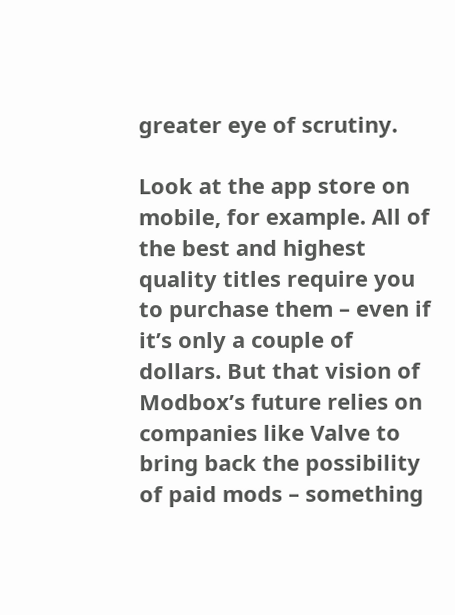greater eye of scrutiny.

Look at the app store on mobile, for example. All of the best and highest quality titles require you to purchase them – even if it’s only a couple of dollars. But that vision of Modbox’s future relies on companies like Valve to bring back the possibility of paid mods – something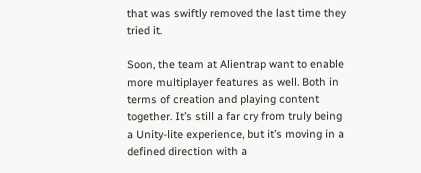that was swiftly removed the last time they tried it.

Soon, the team at Alientrap want to enable more multiplayer features as well. Both in terms of creation and playing content together. It’s still a far cry from truly being a Unity-lite experience, but it’s moving in a defined direction with a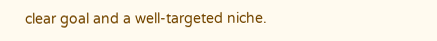clear goal and a well-targeted niche.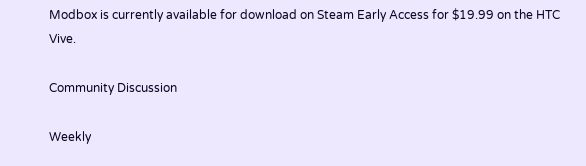Modbox is currently available for download on Steam Early Access for $19.99 on the HTC Vive.

Community Discussion

Weekly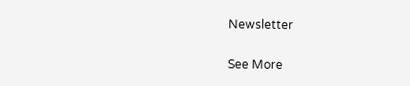Newsletter

See More